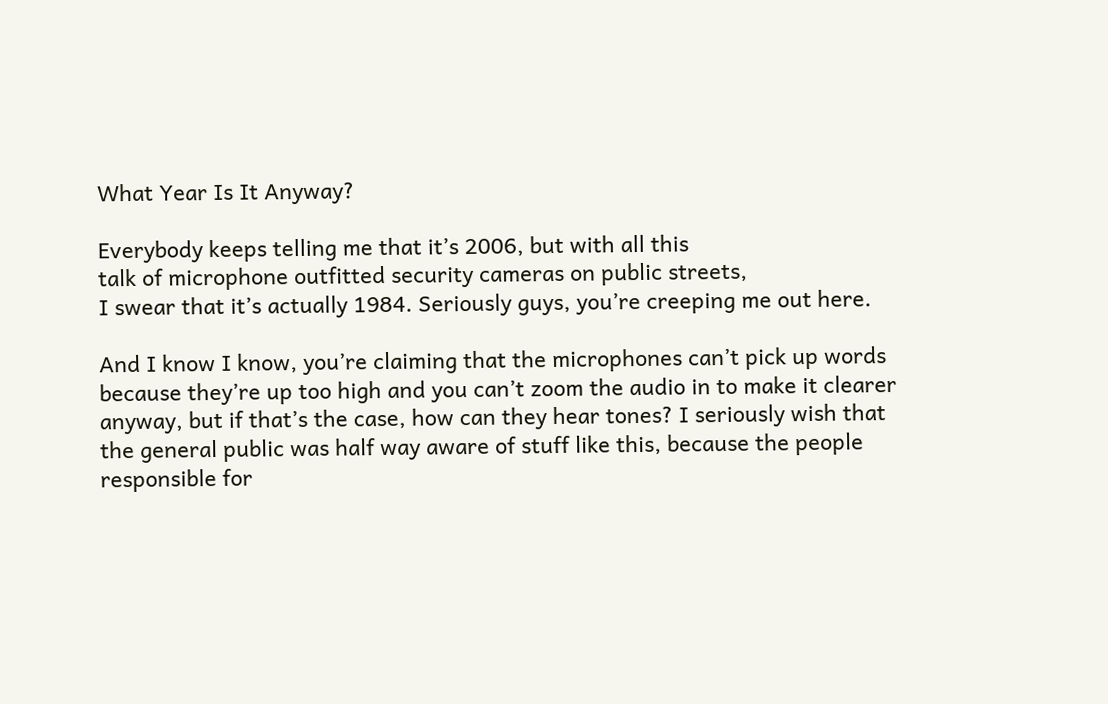What Year Is It Anyway?

Everybody keeps telling me that it’s 2006, but with all this
talk of microphone outfitted security cameras on public streets,
I swear that it’s actually 1984. Seriously guys, you’re creeping me out here.

And I know I know, you’re claiming that the microphones can’t pick up words because they’re up too high and you can’t zoom the audio in to make it clearer anyway, but if that’s the case, how can they hear tones? I seriously wish that the general public was half way aware of stuff like this, because the people responsible for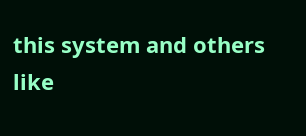this system and others like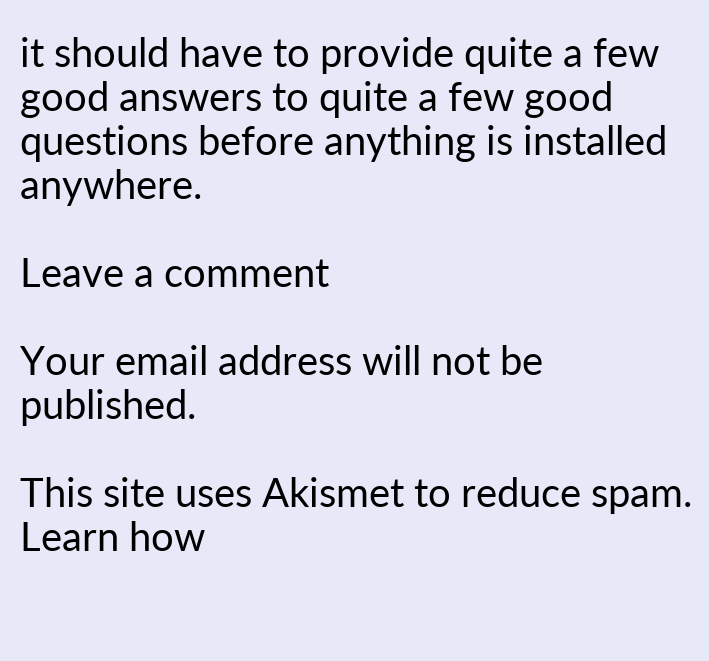it should have to provide quite a few good answers to quite a few good questions before anything is installed anywhere.

Leave a comment

Your email address will not be published.

This site uses Akismet to reduce spam. Learn how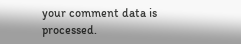your comment data is processed.